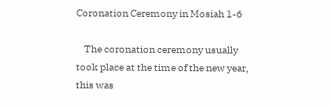Coronation Ceremony in Mosiah 1-6

    The coronation ceremony usually took place at the time of the new year, this was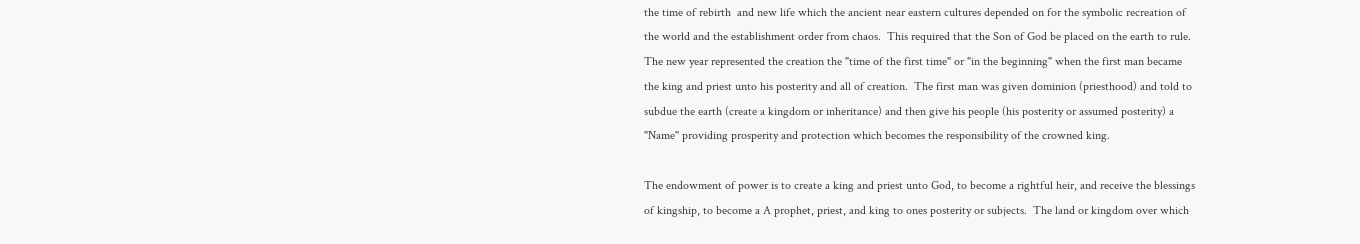the time of rebirth  and new life which the ancient near eastern cultures depended on for the symbolic recreation of the world and the establishment order from chaos.  This required that the Son of God be placed on the earth to rule.  The new year represented the creation the "time of the first time" or "in the beginning" when the first man became the king and priest unto his posterity and all of creation.  The first man was given dominion (priesthood) and told to subdue the earth (create a kingdom or inheritance) and then give his people (his posterity or assumed posterity) a "Name" providing prosperity and protection which becomes the responsibility of the crowned king.

The endowment of power is to create a king and priest unto God, to become a rightful heir, and receive the blessings of kingship, to become a A prophet, priest, and king to ones posterity or subjects.  The land or kingdom over which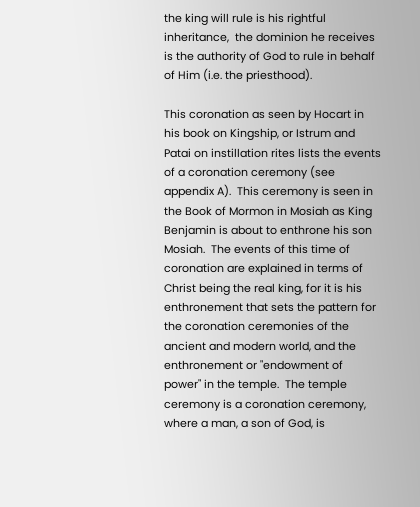the king will rule is his rightful inheritance,  the dominion he receives is the authority of God to rule in behalf of Him (i.e. the priesthood).

This coronation as seen by Hocart in his book on Kingship, or Istrum and Patai on instillation rites lists the events of a coronation ceremony (see appendix A).  This ceremony is seen in the Book of Mormon in Mosiah as King Benjamin is about to enthrone his son Mosiah.  The events of this time of coronation are explained in terms of Christ being the real king, for it is his enthronement that sets the pattern for the coronation ceremonies of the ancient and modern world, and the enthronement or "endowment of power" in the temple.  The temple ceremony is a coronation ceremony, where a man, a son of God, is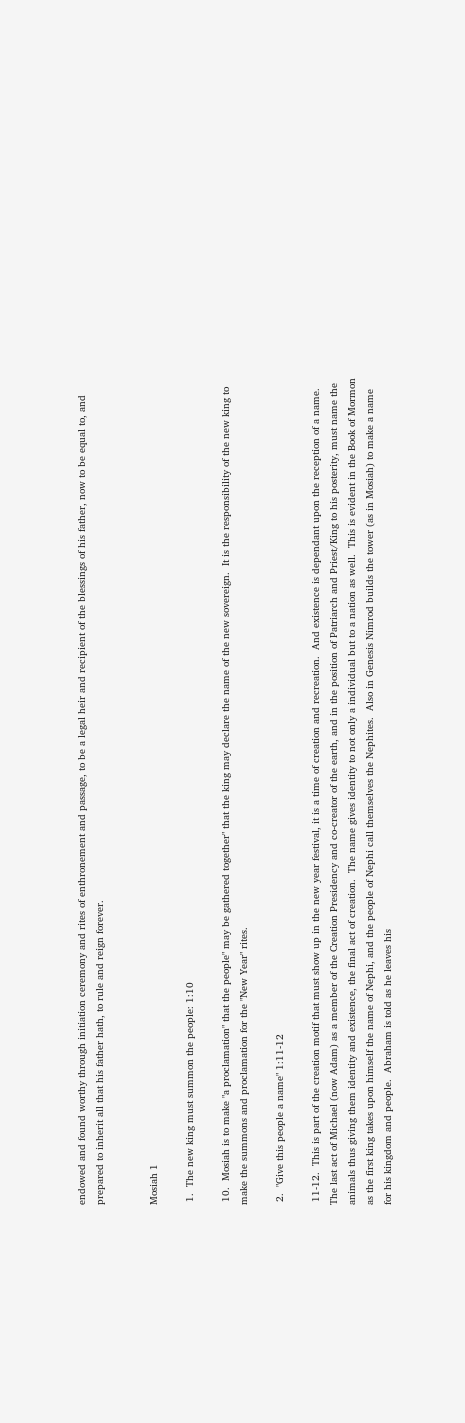endowed and found worthy through initiation ceremony and rites of enthronement and passage, to be a legal heir and recipient of the blessings of his father, now to be equal to, and prepared to inherit all that his father hath, to rule and reign forever.


Mosiah 1

 1.  The new king must summon the people: 1:10

 10.  Mosiah is to make "a proclamation" that the people" may be gathered together" that the king may declare the name of the new sovereign.  It is the responsibility of the new king to make the summons and proclamation for the "New Year" rites.

 2.  "Give this people a name" 1:11-12

 11-12.  This is part of the creation motif that must show up in the new year festival, it is a time of creation and recreation.  And existence is dependant upon the reception of a name.  The last act of Michael (now Adam) as a member of the Creation Presidency and co-creator of the earth, and in the position of Patriarch and Priest/King to his posterity, must name the animals thus giving them identity and existence, the final act of creation.  The name gives identity to not only a individual but to a nation as well.  This is evident in the Book of Mormon as the first king takes upon himself the name of Nephi, and the people of Nephi call themselves the Nephites.  Also in Genesis Nimrod builds the tower (as in Mosiah) to make a name for his kingdom and people.  Abraham is told as he leaves his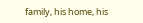family, his home, his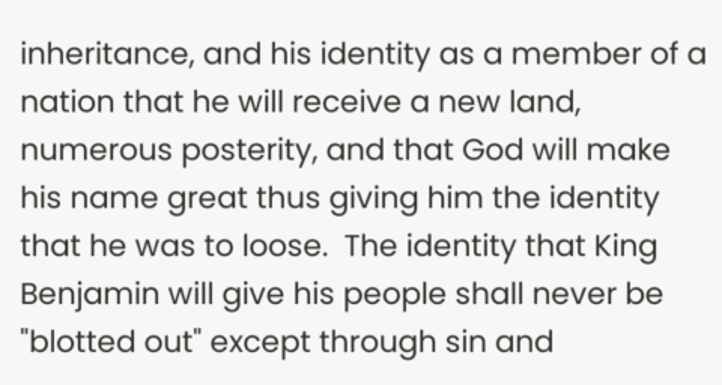inheritance, and his identity as a member of a nation that he will receive a new land, numerous posterity, and that God will make his name great thus giving him the identity that he was to loose.  The identity that King Benjamin will give his people shall never be "blotted out" except through sin and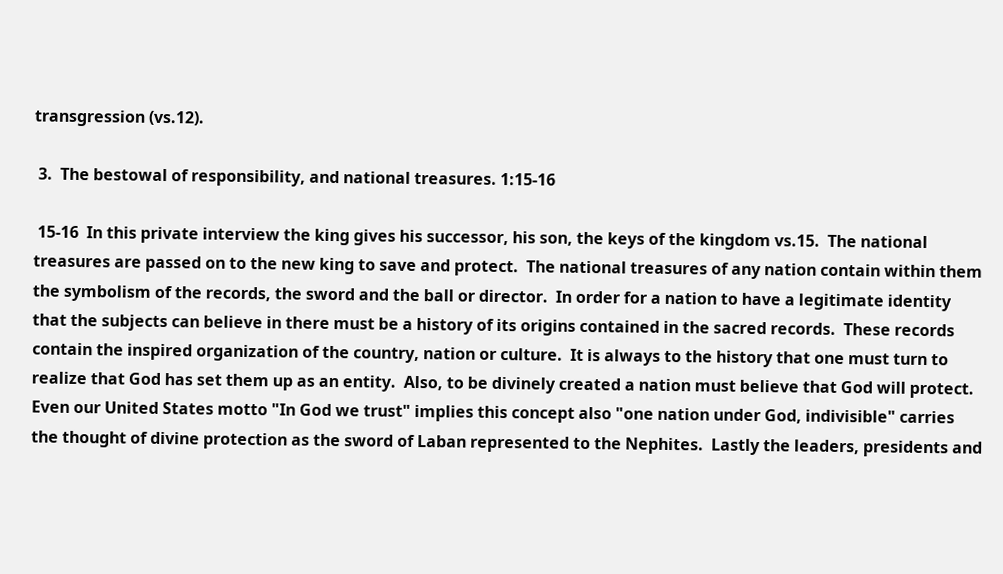transgression (vs.12).

 3.  The bestowal of responsibility, and national treasures. 1:15-16

 15-16  In this private interview the king gives his successor, his son, the keys of the kingdom vs.15.  The national treasures are passed on to the new king to save and protect.  The national treasures of any nation contain within them the symbolism of the records, the sword and the ball or director.  In order for a nation to have a legitimate identity that the subjects can believe in there must be a history of its origins contained in the sacred records.  These records contain the inspired organization of the country, nation or culture.  It is always to the history that one must turn to realize that God has set them up as an entity.  Also, to be divinely created a nation must believe that God will protect.  Even our United States motto "In God we trust" implies this concept also "one nation under God, indivisible" carries the thought of divine protection as the sword of Laban represented to the Nephites.  Lastly the leaders, presidents and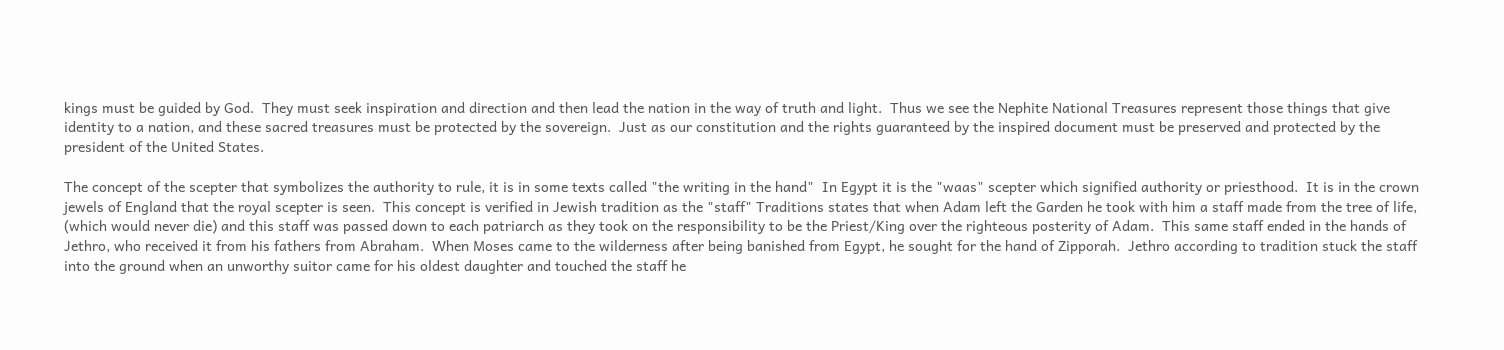kings must be guided by God.  They must seek inspiration and direction and then lead the nation in the way of truth and light.  Thus we see the Nephite National Treasures represent those things that give identity to a nation, and these sacred treasures must be protected by the sovereign.  Just as our constitution and the rights guaranteed by the inspired document must be preserved and protected by the president of the United States.

The concept of the scepter that symbolizes the authority to rule, it is in some texts called "the writing in the hand"  In Egypt it is the "waas" scepter which signified authority or priesthood.  It is in the crown jewels of England that the royal scepter is seen.  This concept is verified in Jewish tradition as the "staff" Traditions states that when Adam left the Garden he took with him a staff made from the tree of life, (which would never die) and this staff was passed down to each patriarch as they took on the responsibility to be the Priest/King over the righteous posterity of Adam.  This same staff ended in the hands of Jethro, who received it from his fathers from Abraham.  When Moses came to the wilderness after being banished from Egypt, he sought for the hand of Zipporah.  Jethro according to tradition stuck the staff into the ground when an unworthy suitor came for his oldest daughter and touched the staff he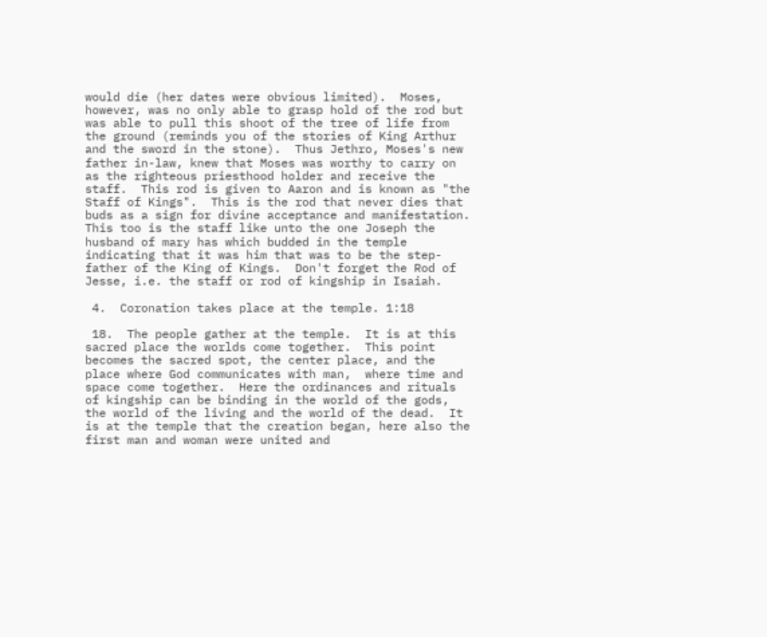would die (her dates were obvious limited).  Moses, however, was no only able to grasp hold of the rod but was able to pull this shoot of the tree of life from the ground (reminds you of the stories of King Arthur and the sword in the stone).  Thus Jethro, Moses's new father in-law, knew that Moses was worthy to carry on as the righteous priesthood holder and receive the staff.  This rod is given to Aaron and is known as "the Staff of Kings".  This is the rod that never dies that buds as a sign for divine acceptance and manifestation.  This too is the staff like unto the one Joseph the husband of mary has which budded in the temple indicating that it was him that was to be the step-father of the King of Kings.  Don't forget the Rod of Jesse, i.e. the staff or rod of kingship in Isaiah.

 4.  Coronation takes place at the temple. 1:18

 18.  The people gather at the temple.  It is at this sacred place the worlds come together.  This point becomes the sacred spot, the center place, and the place where God communicates with man,  where time and space come together.  Here the ordinances and rituals of kingship can be binding in the world of the gods, the world of the living and the world of the dead.  It is at the temple that the creation began, here also the first man and woman were united and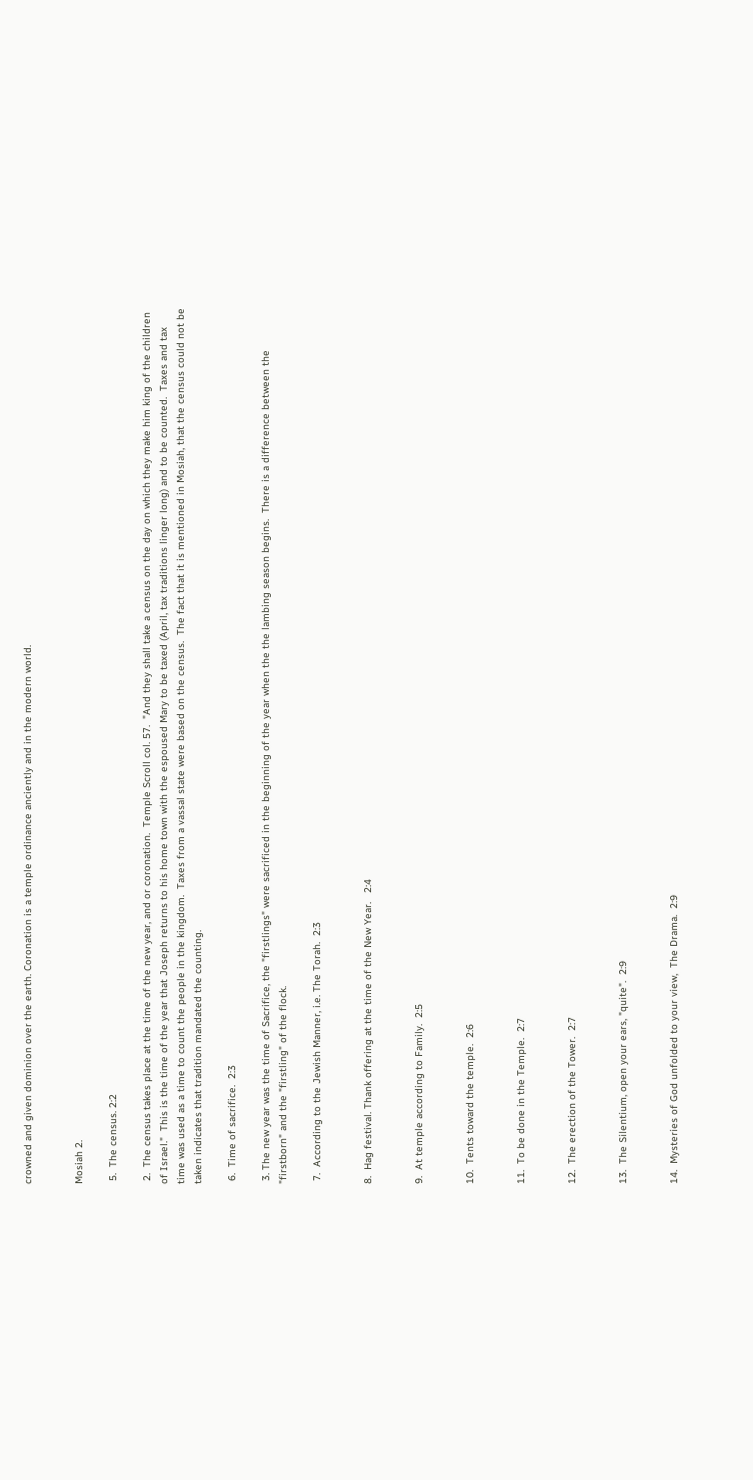crowned and given dominion over the earth. Coronation is a temple ordinance anciently and in the modern world.


Mosiah 2.

 5.  The census. 2:2

 2.  The census takes place at the time of the new year, and or coronation.  Temple Scroll col. 57.  "And they shall take a census on the day on which they make him king of the children of Israel."  This is the time of the year that Joseph returns to his home town with the espoused Mary to be taxed (April, tax traditions linger long) and to be counted.  Taxes and tax time was used as a time to count the people in the kingdom.  Taxes from a vassal state were based on the census.  The fact that it is mentioned in Mosiah, that the census could not be taken indicates that tradition mandated the counting.

 6.  Time of sacrifice.  2:3

 3. The new year was the time of Sacrifice, the "firstlings" were sacrificed in the beginning of the year when the the lambing season begins.  There is a difference between the "firstborn" and the "firstling" of the flock.

 7.  According to the Jewish Manner, i.e. The Torah.  2:3


8.  Hag festival. Thank offering at the time of the New Year.   2:4


9.  At temple according to Family.  2:5


10.  Tents toward the temple.  2:6


11.  To be done in the Temple.  2:7


12.  The erection of the Tower.  2:7


13.  The Silentium, open your ears, "quite".  2:9


14.  Mysteries of God unfolded to your view,  The Drama.  2:9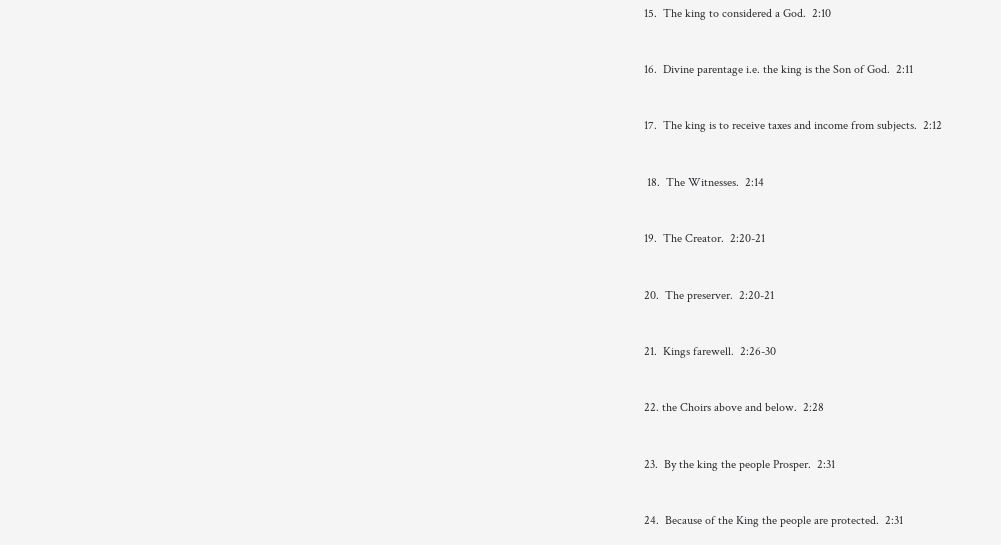15.  The king to considered a God.  2:10


16.  Divine parentage i.e. the king is the Son of God.  2:11


17.  The king is to receive taxes and income from subjects.  2:12


 18.  The Witnesses.  2:14


19.  The Creator.  2:20-21


20.  The preserver.  2:20-21


21.  Kings farewell.  2:26-30


22. the Choirs above and below.  2:28


23.  By the king the people Prosper.  2:31


24.  Because of the King the people are protected.  2:31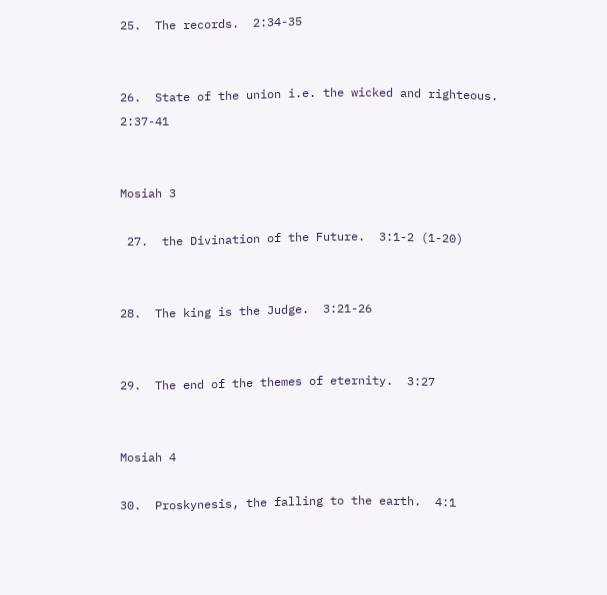25.  The records.  2:34-35


26.  State of the union i.e. the wicked and righteous.  2:37-41


Mosiah 3

 27.  the Divination of the Future.  3:1-2 (1-20)


28.  The king is the Judge.  3:21-26


29.  The end of the themes of eternity.  3:27


Mosiah 4

30.  Proskynesis, the falling to the earth.  4:1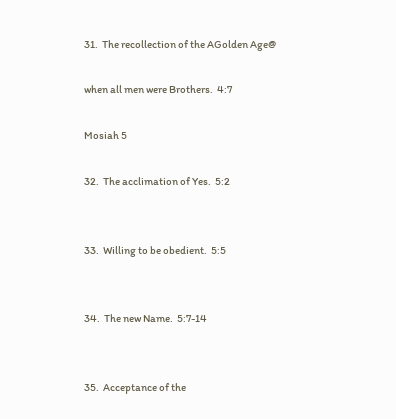31.  The recollection of the AGolden Age@

when all men were Brothers.  4:7

Mosiah 5

32.  The acclimation of Yes.  5:2


33.  Willing to be obedient.  5:5


34.  The new Name.  5:7-14


35.  Acceptance of the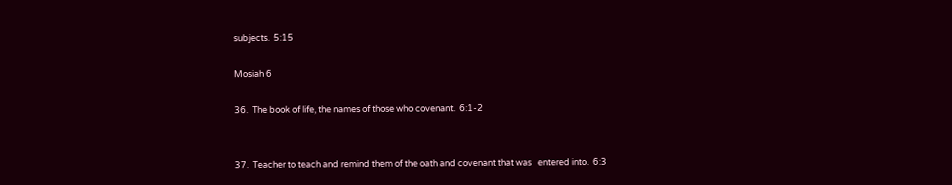subjects.  5:15

Mosiah 6

36.  The book of life, the names of those who covenant.  6:1-2


37.  Teacher to teach and remind them of the oath and covenant that was   entered into.  6:3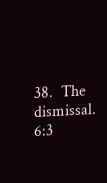38.  The dismissal.   6:3